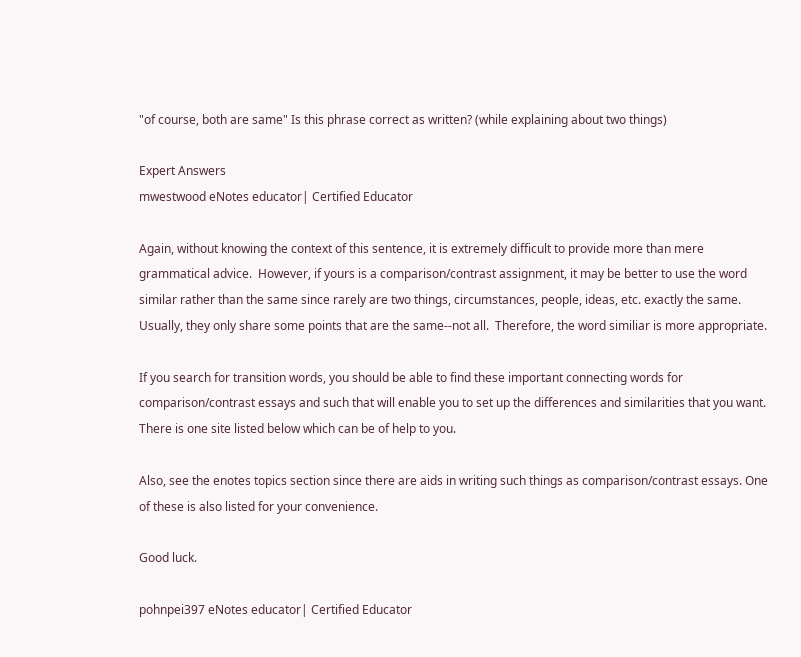"of course, both are same" Is this phrase correct as written? (while explaining about two things)

Expert Answers
mwestwood eNotes educator| Certified Educator

Again, without knowing the context of this sentence, it is extremely difficult to provide more than mere grammatical advice.  However, if yours is a comparison/contrast assignment, it may be better to use the word similar rather than the same since rarely are two things, circumstances, people, ideas, etc. exactly the same.  Usually, they only share some points that are the same--not all.  Therefore, the word similiar is more appropriate.

If you search for transition words, you should be able to find these important connecting words for comparison/contrast essays and such that will enable you to set up the differences and similarities that you want.  There is one site listed below which can be of help to you.

Also, see the enotes topics section since there are aids in writing such things as comparison/contrast essays. One of these is also listed for your convenience.

Good luck.

pohnpei397 eNotes educator| Certified Educator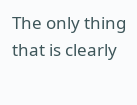The only thing that is clearly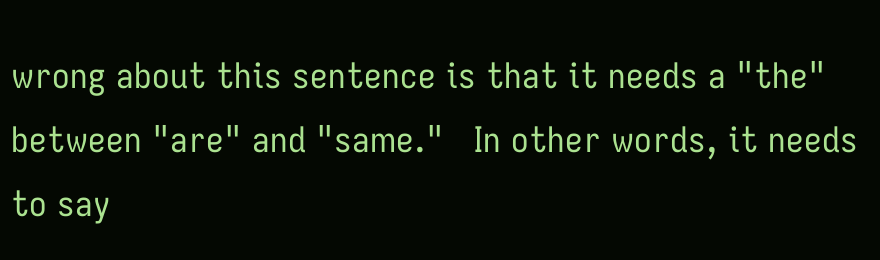wrong about this sentence is that it needs a "the" between "are" and "same."   In other words, it needs to say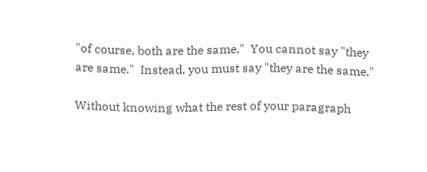"of course, both are the same."  You cannot say "they are same."  Instead, you must say "they are the same."

Without knowing what the rest of your paragraph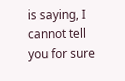is saying, I cannot tell you for sure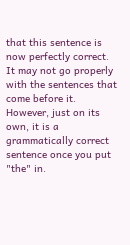that this sentence is now perfectly correct.  It may not go properly with the sentences that come before it.  However, just on its own, it is a grammatically correct sentence once you put "the" in.